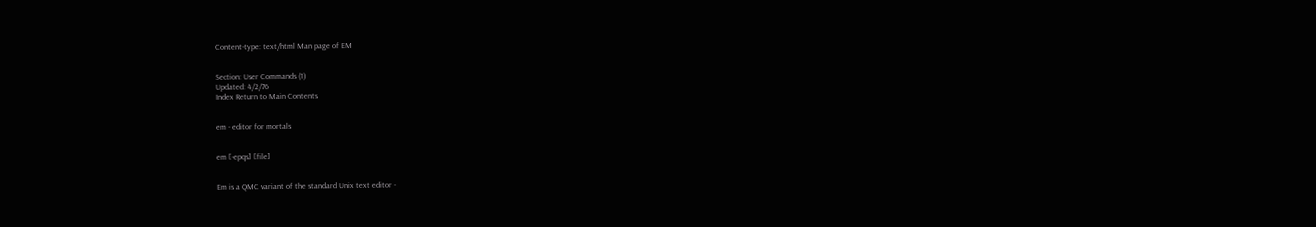Content-type: text/html Man page of EM


Section: User Commands (1)
Updated: 4/2/76
Index Return to Main Contents


em - editor for mortals


em [-epqs] [file]


Em is a QMC variant of the standard Unix text editor -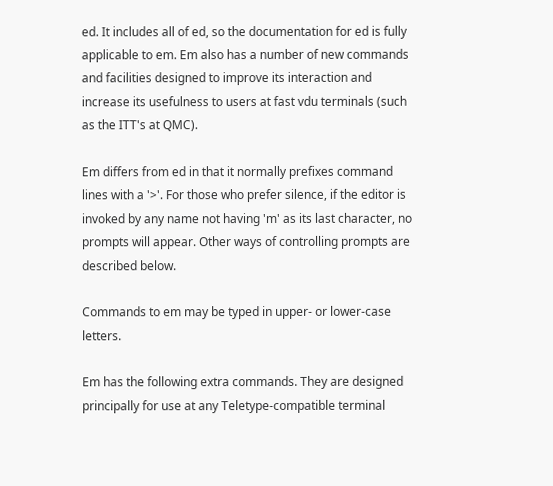ed. It includes all of ed, so the documentation for ed is fully applicable to em. Em also has a number of new commands and facilities designed to improve its interaction and increase its usefulness to users at fast vdu terminals (such as the ITT's at QMC).

Em differs from ed in that it normally prefixes command lines with a '>'. For those who prefer silence, if the editor is invoked by any name not having 'm' as its last character, no prompts will appear. Other ways of controlling prompts are described below.

Commands to em may be typed in upper- or lower-case letters.

Em has the following extra commands. They are designed principally for use at any Teletype-compatible terminal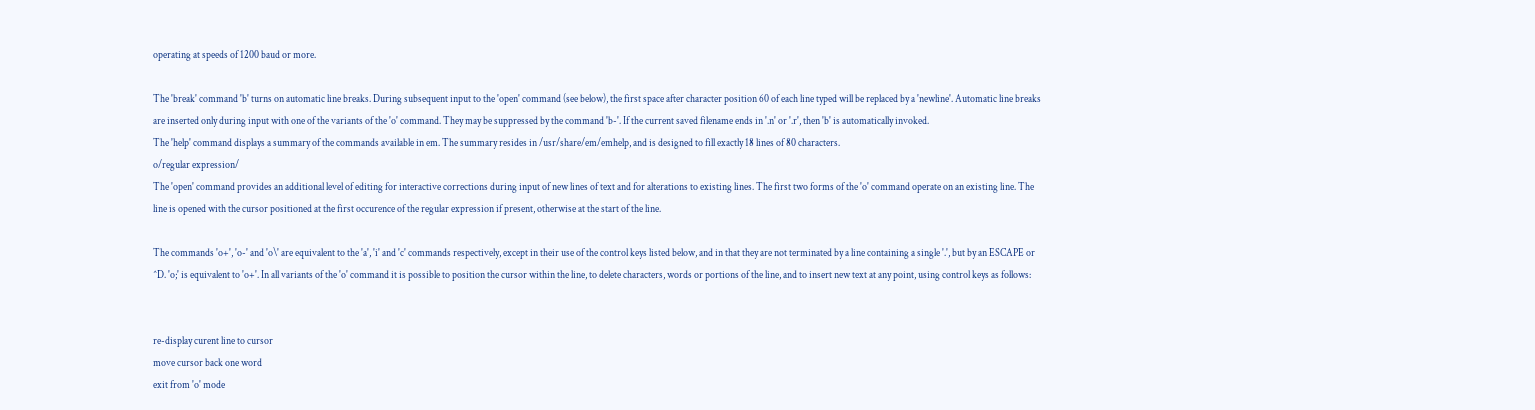operating at speeds of 1200 baud or more.

The 'break' command 'b' turns on automatic line breaks. During subsequent input to the 'open' command (see below), the first space after character position 60 of each line typed will be replaced by a 'newline'. Automatic line breaks are inserted only during input with one of the variants of the 'o' command. They may be suppressed by the command 'b-'. If the current saved filename ends in '.n' or '.r', then 'b' is automatically invoked.
The 'help' command displays a summary of the commands available in em. The summary resides in /usr/share/em/emhelp, and is designed to fill exactly 18 lines of 80 characters.
o/regular expression/
The 'open' command provides an additional level of editing for interactive corrections during input of new lines of text and for alterations to existing lines. The first two forms of the 'o' command operate on an existing line. The line is opened with the cursor positioned at the first occurence of the regular expression if present, otherwise at the start of the line.

The commands 'o+', 'o-' and 'o\' are equivalent to the 'a', 'i' and 'c' commands respectively, except in their use of the control keys listed below, and in that they are not terminated by a line containing a single '.', but by an ESCAPE or ^D. 'o;' is equivalent to 'o+'. In all variants of the 'o' command it is possible to position the cursor within the line, to delete characters, words or portions of the line, and to insert new text at any point, using control keys as follows:


re-display curent line to cursor
move cursor back one word
exit from 'o' mode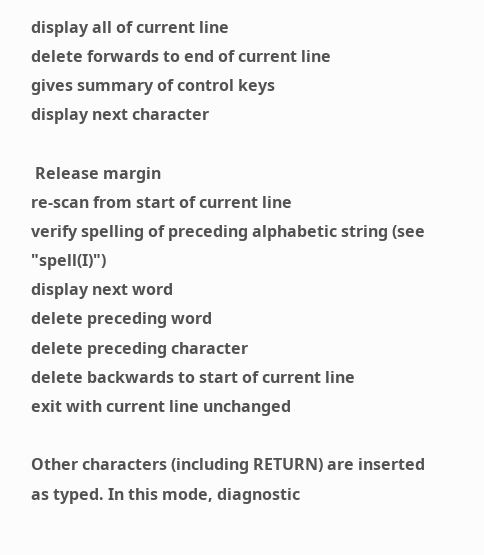display all of current line
delete forwards to end of current line
gives summary of control keys
display next character

 Release margin
re-scan from start of current line
verify spelling of preceding alphabetic string (see "spell(I)")
display next word
delete preceding word
delete preceding character
delete backwards to start of current line
exit with current line unchanged

Other characters (including RETURN) are inserted as typed. In this mode, diagnostic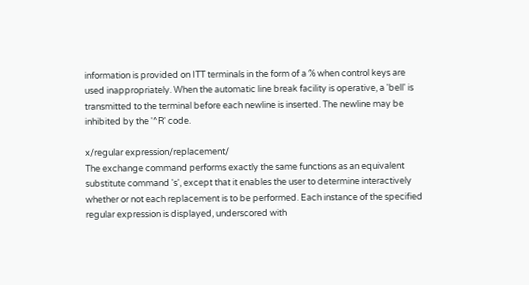information is provided on ITT terminals in the form of a % when control keys are used inappropriately. When the automatic line break facility is operative, a 'bell' is transmitted to the terminal before each newline is inserted. The newline may be inhibited by the '^R' code.

x/regular expression/replacement/
The exchange command performs exactly the same functions as an equivalent substitute command 's', except that it enables the user to determine interactively whether or not each replacement is to be performed. Each instance of the specified regular expression is displayed, underscored with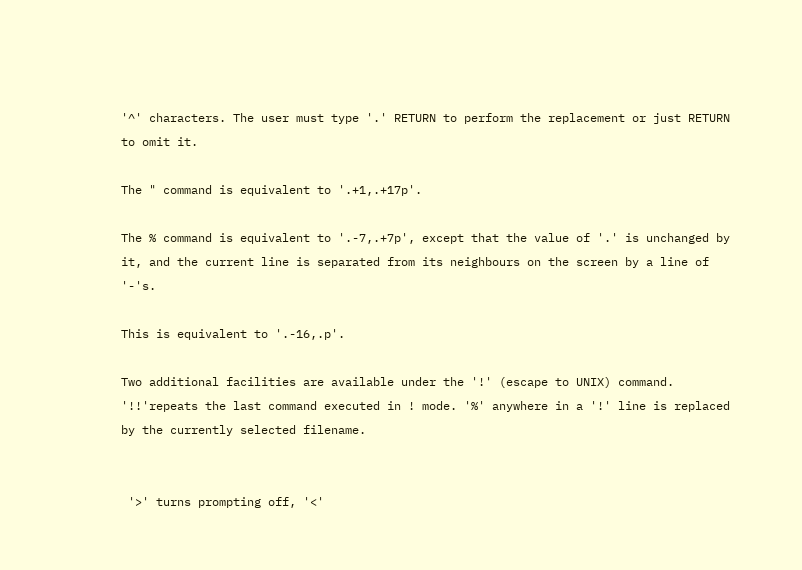'^' characters. The user must type '.' RETURN to perform the replacement or just RETURN to omit it.

The " command is equivalent to '.+1,.+17p'.

The % command is equivalent to '.-7,.+7p', except that the value of '.' is unchanged by it, and the current line is separated from its neighbours on the screen by a line of '-'s.

This is equivalent to '.-16,.p'.

Two additional facilities are available under the '!' (escape to UNIX) command. '!!'repeats the last command executed in ! mode. '%' anywhere in a '!' line is replaced by the currently selected filename.


 '>' turns prompting off, '<'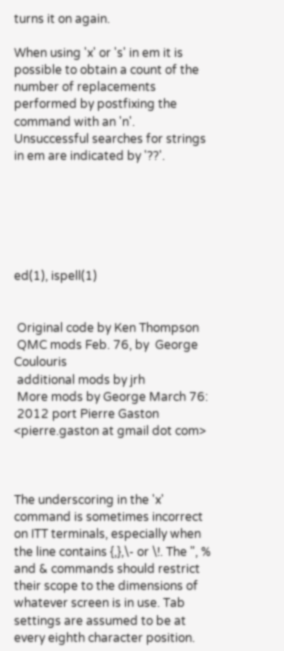turns it on again.

When using 'x' or 's' in em it is possible to obtain a count of the number of replacements performed by postfixing the command with an 'n'. Unsuccessful searches for strings in em are indicated by '??'.






ed(1), ispell(1)


 Original code by Ken Thompson
 QMC mods Feb. 76, by  George Coulouris
 additional mods by jrh
 More mods by George March 76:
 2012 port Pierre Gaston <pierre.gaston at gmail dot com>



The underscoring in the 'x' command is sometimes incorrect on ITT terminals, especially when the line contains {,},\- or \!. The ", % and & commands should restrict their scope to the dimensions of whatever screen is in use. Tab settings are assumed to be at every eighth character position.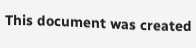This document was created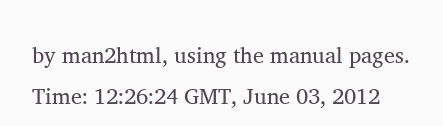by man2html, using the manual pages.
Time: 12:26:24 GMT, June 03, 2012